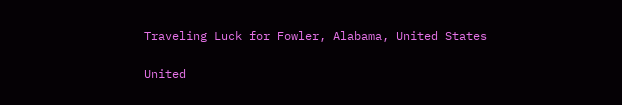Traveling Luck for Fowler, Alabama, United States

United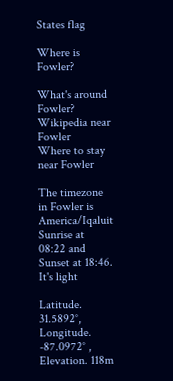States flag

Where is Fowler?

What's around Fowler?
Wikipedia near Fowler
Where to stay near Fowler

The timezone in Fowler is America/Iqaluit
Sunrise at 08:22 and Sunset at 18:46. It's light

Latitude. 31.5892°, Longitude. -87.0972° , Elevation. 118m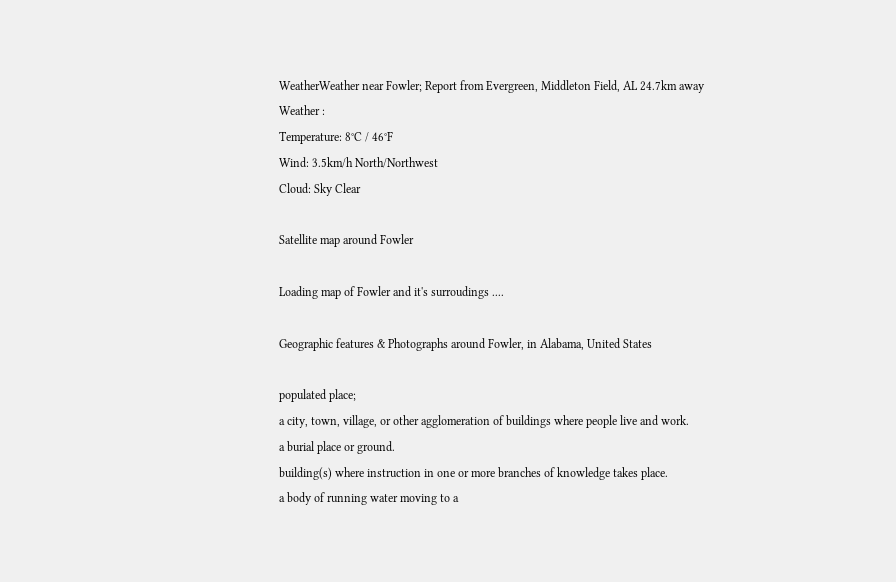WeatherWeather near Fowler; Report from Evergreen, Middleton Field, AL 24.7km away
Weather :
Temperature: 8°C / 46°F
Wind: 3.5km/h North/Northwest
Cloud: Sky Clear

Satellite map around Fowler

Loading map of Fowler and it's surroudings ....

Geographic features & Photographs around Fowler, in Alabama, United States

populated place;
a city, town, village, or other agglomeration of buildings where people live and work.
a burial place or ground.
building(s) where instruction in one or more branches of knowledge takes place.
a body of running water moving to a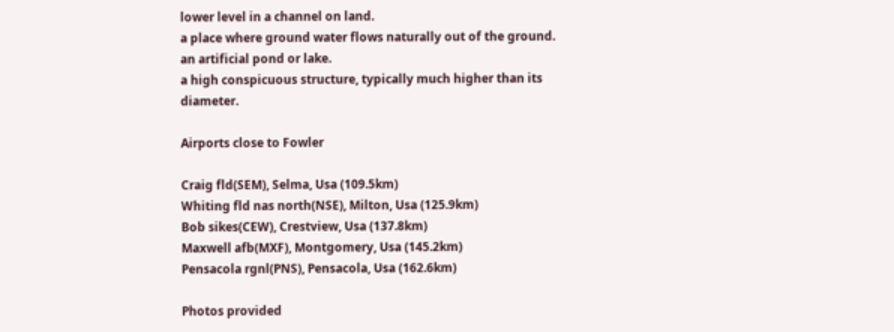lower level in a channel on land.
a place where ground water flows naturally out of the ground.
an artificial pond or lake.
a high conspicuous structure, typically much higher than its diameter.

Airports close to Fowler

Craig fld(SEM), Selma, Usa (109.5km)
Whiting fld nas north(NSE), Milton, Usa (125.9km)
Bob sikes(CEW), Crestview, Usa (137.8km)
Maxwell afb(MXF), Montgomery, Usa (145.2km)
Pensacola rgnl(PNS), Pensacola, Usa (162.6km)

Photos provided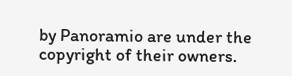by Panoramio are under the copyright of their owners.